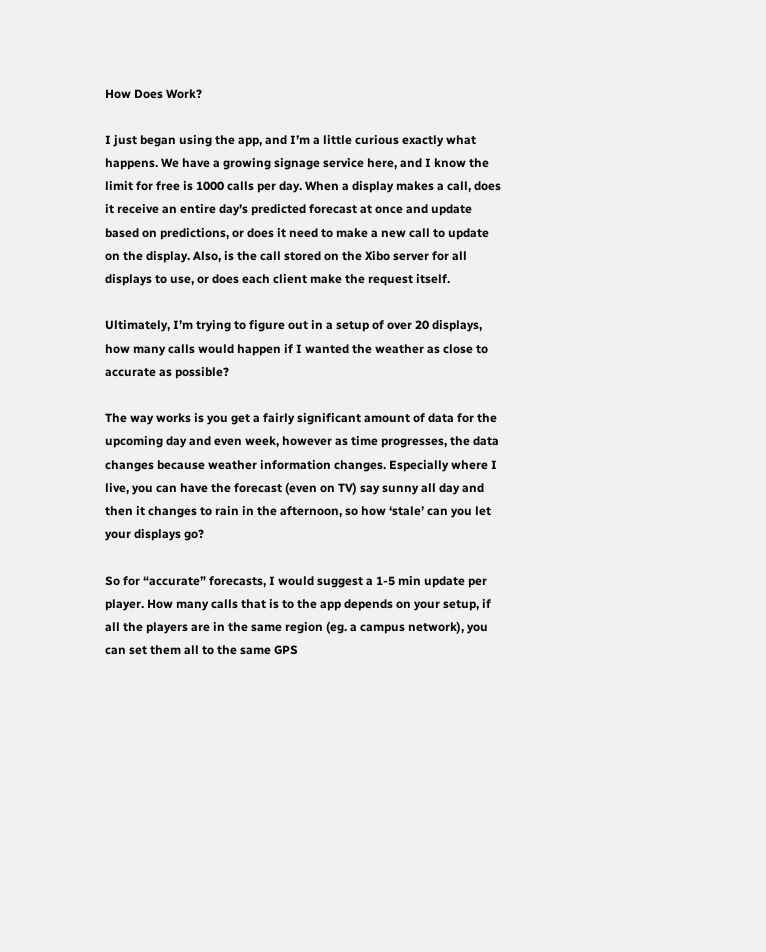How Does Work?

I just began using the app, and I’m a little curious exactly what happens. We have a growing signage service here, and I know the limit for free is 1000 calls per day. When a display makes a call, does it receive an entire day’s predicted forecast at once and update based on predictions, or does it need to make a new call to update on the display. Also, is the call stored on the Xibo server for all displays to use, or does each client make the request itself.

Ultimately, I’m trying to figure out in a setup of over 20 displays, how many calls would happen if I wanted the weather as close to accurate as possible?

The way works is you get a fairly significant amount of data for the upcoming day and even week, however as time progresses, the data changes because weather information changes. Especially where I live, you can have the forecast (even on TV) say sunny all day and then it changes to rain in the afternoon, so how ‘stale’ can you let your displays go?

So for “accurate” forecasts, I would suggest a 1-5 min update per player. How many calls that is to the app depends on your setup, if all the players are in the same region (eg. a campus network), you can set them all to the same GPS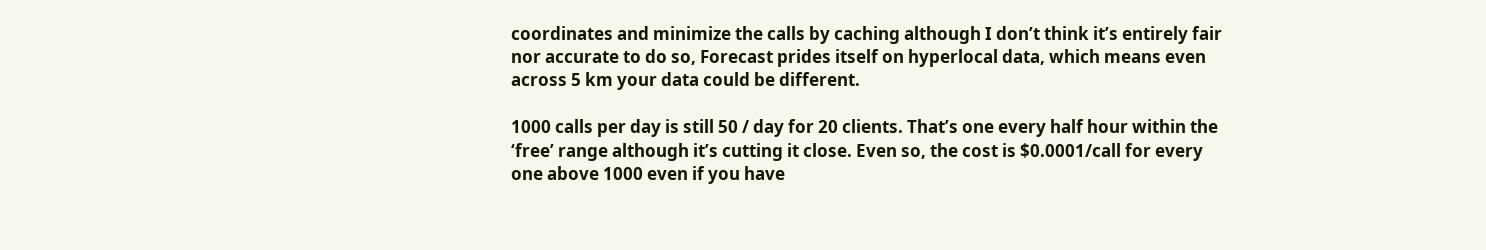coordinates and minimize the calls by caching although I don’t think it’s entirely fair nor accurate to do so, Forecast prides itself on hyperlocal data, which means even across 5 km your data could be different.

1000 calls per day is still 50 / day for 20 clients. That’s one every half hour within the ‘free’ range although it’s cutting it close. Even so, the cost is $0.0001/call for every one above 1000 even if you have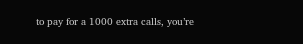to pay for a 1000 extra calls, you’re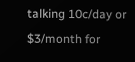talking 10c/day or $3/month for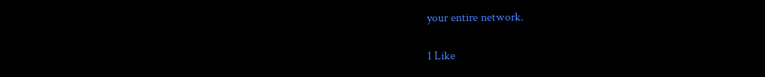your entire network.

1 Like